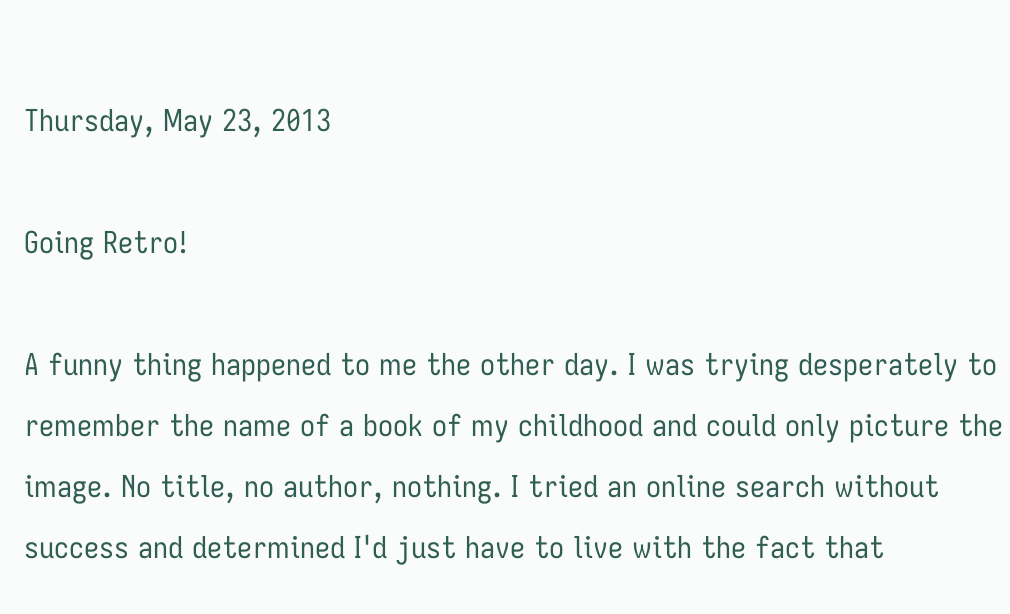Thursday, May 23, 2013

Going Retro!

A funny thing happened to me the other day. I was trying desperately to remember the name of a book of my childhood and could only picture the image. No title, no author, nothing. I tried an online search without success and determined I'd just have to live with the fact that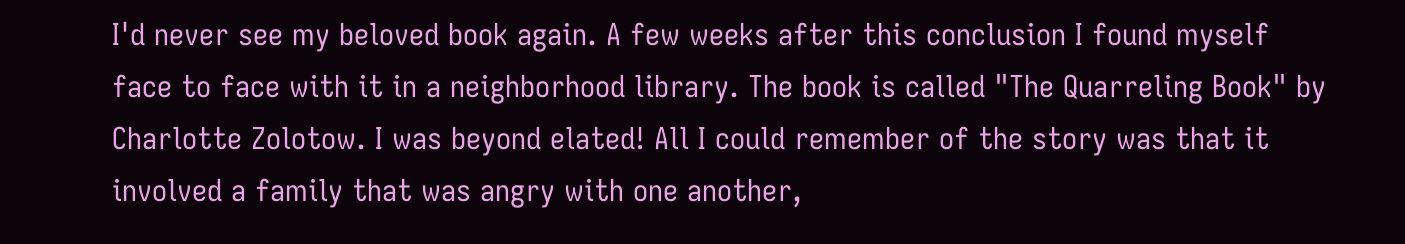I'd never see my beloved book again. A few weeks after this conclusion I found myself face to face with it in a neighborhood library. The book is called "The Quarreling Book" by Charlotte Zolotow. I was beyond elated! All I could remember of the story was that it involved a family that was angry with one another,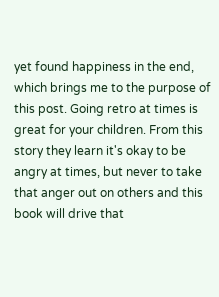yet found happiness in the end, which brings me to the purpose of this post. Going retro at times is great for your children. From this story they learn it's okay to be angry at times, but never to take that anger out on others and this book will drive that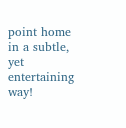point home in a subtle, yet entertaining way!